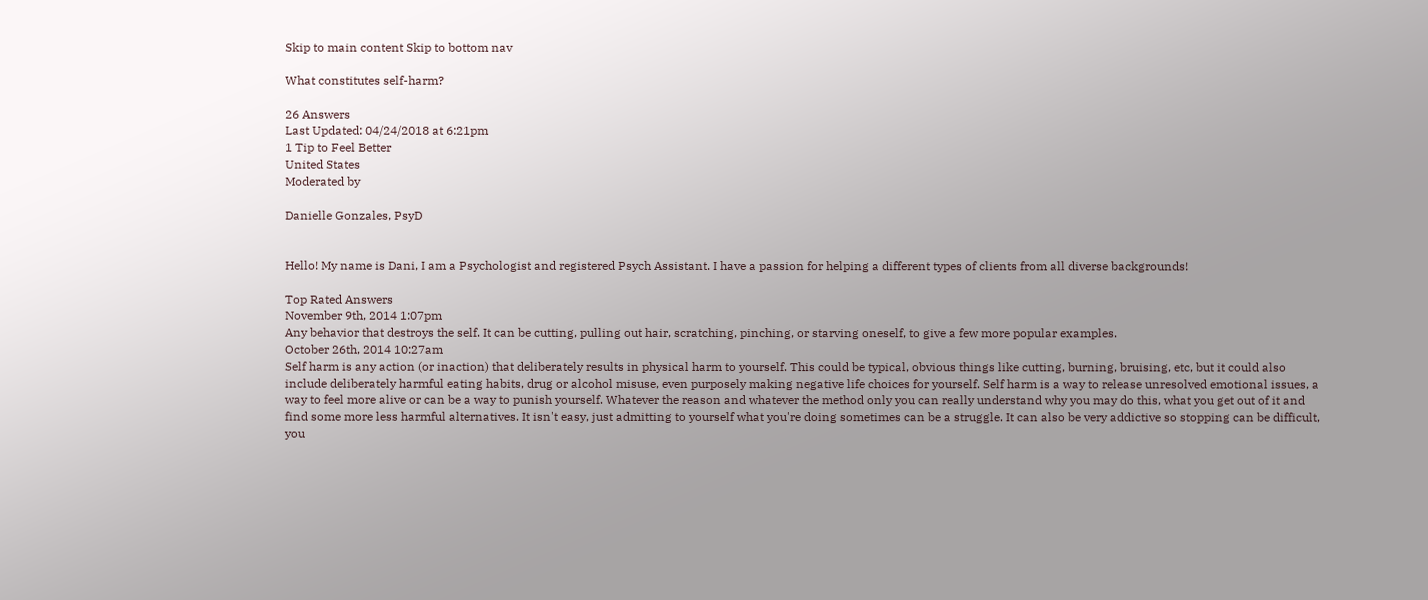Skip to main content Skip to bottom nav

What constitutes self-harm?

26 Answers
Last Updated: 04/24/2018 at 6:21pm
1 Tip to Feel Better
United States
Moderated by

Danielle Gonzales, PsyD


Hello! My name is Dani, I am a Psychologist and registered Psych Assistant. I have a passion for helping a different types of clients from all diverse backgrounds!

Top Rated Answers
November 9th, 2014 1:07pm
Any behavior that destroys the self. It can be cutting, pulling out hair, scratching, pinching, or starving oneself, to give a few more popular examples.
October 26th, 2014 10:27am
Self harm is any action (or inaction) that deliberately results in physical harm to yourself. This could be typical, obvious things like cutting, burning, bruising, etc, but it could also include deliberately harmful eating habits, drug or alcohol misuse, even purposely making negative life choices for yourself. Self harm is a way to release unresolved emotional issues, a way to feel more alive or can be a way to punish yourself. Whatever the reason and whatever the method only you can really understand why you may do this, what you get out of it and find some more less harmful alternatives. It isn't easy, just admitting to yourself what you're doing sometimes can be a struggle. It can also be very addictive so stopping can be difficult, you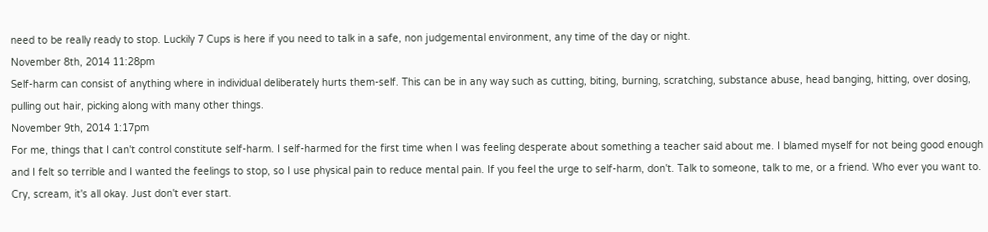need to be really ready to stop. Luckily 7 Cups is here if you need to talk in a safe, non judgemental environment, any time of the day or night.
November 8th, 2014 11:28pm
Self-harm can consist of anything where in individual deliberately hurts them-self. This can be in any way such as cutting, biting, burning, scratching, substance abuse, head banging, hitting, over dosing, pulling out hair, picking along with many other things.
November 9th, 2014 1:17pm
For me, things that I can't control constitute self-harm. I self-harmed for the first time when I was feeling desperate about something a teacher said about me. I blamed myself for not being good enough and I felt so terrible and I wanted the feelings to stop, so I use physical pain to reduce mental pain. If you feel the urge to self-harm, don't. Talk to someone, talk to me, or a friend. Who ever you want to. Cry, scream, it's all okay. Just don't ever start.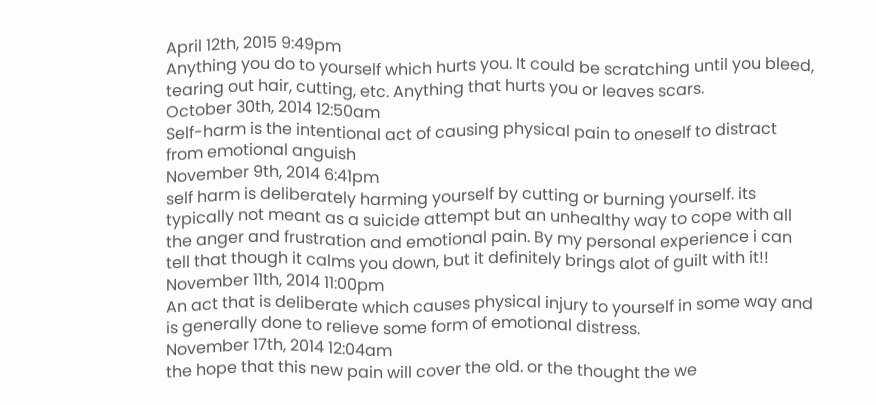April 12th, 2015 9:49pm
Anything you do to yourself which hurts you. It could be scratching until you bleed, tearing out hair, cutting, etc. Anything that hurts you or leaves scars.
October 30th, 2014 12:50am
Self-harm is the intentional act of causing physical pain to oneself to distract from emotional anguish
November 9th, 2014 6:41pm
self harm is deliberately harming yourself by cutting or burning yourself. its typically not meant as a suicide attempt but an unhealthy way to cope with all the anger and frustration and emotional pain. By my personal experience i can tell that though it calms you down, but it definitely brings alot of guilt with it!!
November 11th, 2014 11:00pm
An act that is deliberate which causes physical injury to yourself in some way and is generally done to relieve some form of emotional distress.
November 17th, 2014 12:04am
the hope that this new pain will cover the old. or the thought the we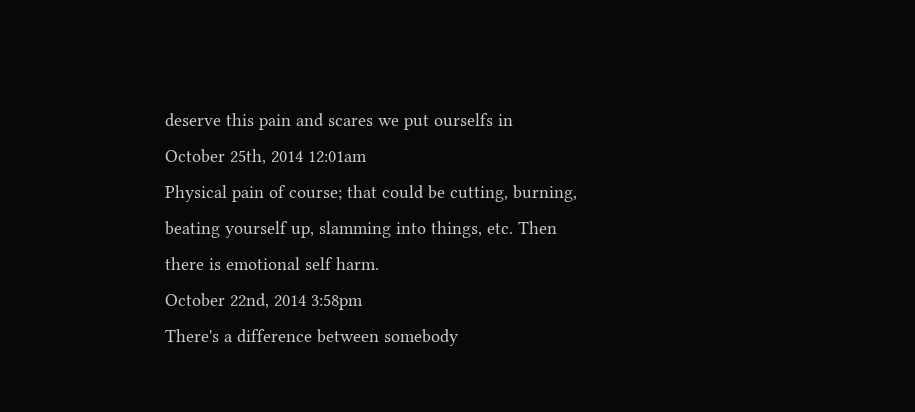deserve this pain and scares we put ourselfs in
October 25th, 2014 12:01am
Physical pain of course; that could be cutting, burning, beating yourself up, slamming into things, etc. Then there is emotional self harm.
October 22nd, 2014 3:58pm
There's a difference between somebody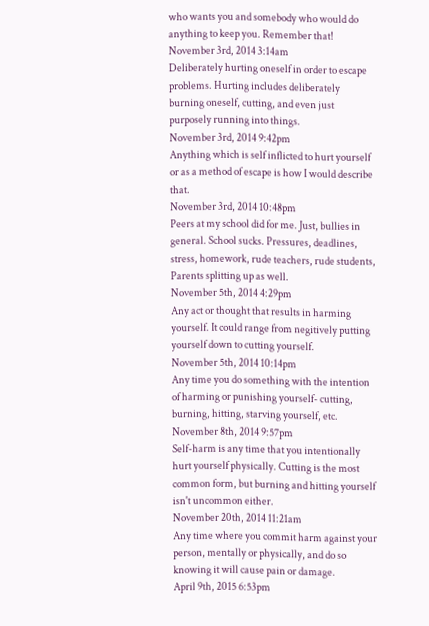who wants you and somebody who would do anything to keep you. Remember that!
November 3rd, 2014 3:14am
Deliberately hurting oneself in order to escape problems. Hurting includes deliberately burning oneself, cutting, and even just purposely running into things.
November 3rd, 2014 9:42pm
Anything which is self inflicted to hurt yourself or as a method of escape is how I would describe that.
November 3rd, 2014 10:48pm
Peers at my school did for me. Just, bullies in general. School sucks. Pressures, deadlines, stress, homework, rude teachers, rude students, Parents splitting up as well.
November 5th, 2014 4:29pm
Any act or thought that results in harming yourself. It could range from negitively putting yourself down to cutting yourself.
November 5th, 2014 10:14pm
Any time you do something with the intention of harming or punishing yourself- cutting, burning, hitting, starving yourself, etc.
November 8th, 2014 9:57pm
Self-harm is any time that you intentionally hurt yourself physically. Cutting is the most common form, but burning and hitting yourself isn't uncommon either.
November 20th, 2014 11:21am
Any time where you commit harm against your person, mentally or physically, and do so knowing it will cause pain or damage.
April 9th, 2015 6:53pm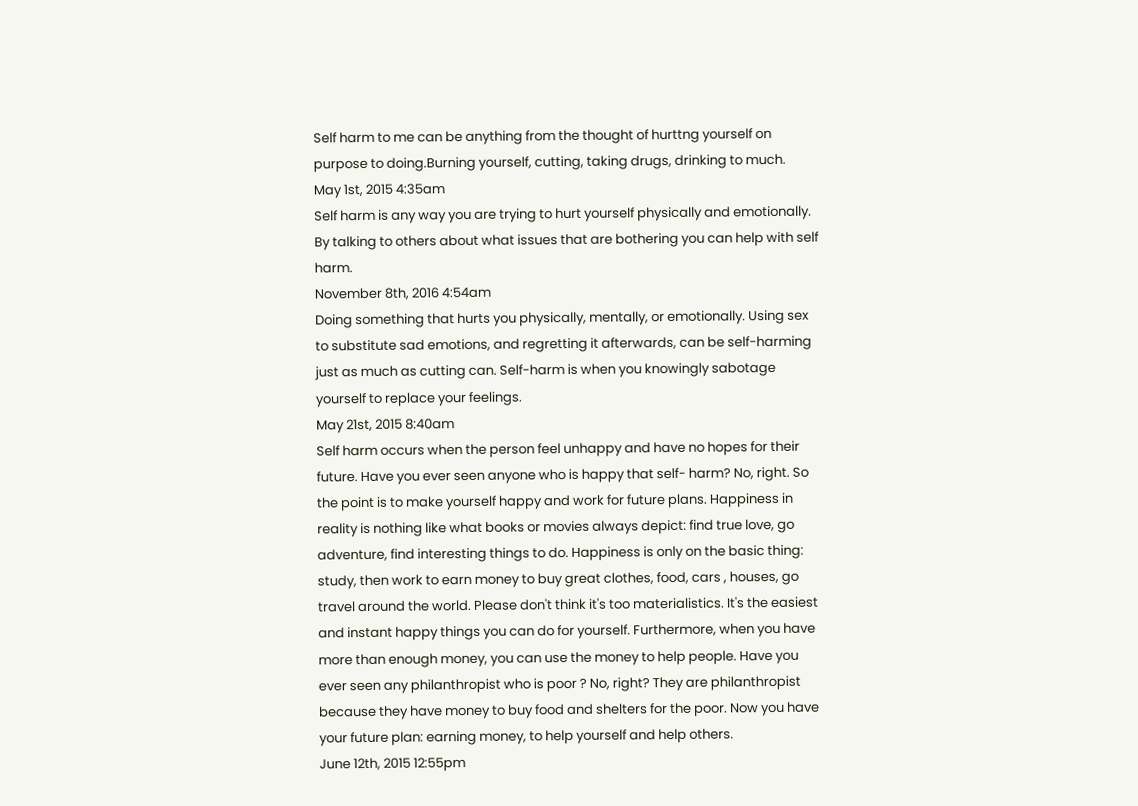Self harm to me can be anything from the thought of hurttng yourself on purpose to doing.Burning yourself, cutting, taking drugs, drinking to much.
May 1st, 2015 4:35am
Self harm is any way you are trying to hurt yourself physically and emotionally. By talking to others about what issues that are bothering you can help with self harm.
November 8th, 2016 4:54am
Doing something that hurts you physically, mentally, or emotionally. Using sex to substitute sad emotions, and regretting it afterwards, can be self-harming just as much as cutting can. Self-harm is when you knowingly sabotage yourself to replace your feelings.
May 21st, 2015 8:40am
Self harm occurs when the person feel unhappy and have no hopes for their future. Have you ever seen anyone who is happy that self- harm? No, right. So the point is to make yourself happy and work for future plans. Happiness in reality is nothing like what books or movies always depict: find true love, go adventure, find interesting things to do. Happiness is only on the basic thing: study, then work to earn money to buy great clothes, food, cars , houses, go travel around the world. Please don't think it's too materialistics. It's the easiest and instant happy things you can do for yourself. Furthermore, when you have more than enough money, you can use the money to help people. Have you ever seen any philanthropist who is poor ? No, right? They are philanthropist because they have money to buy food and shelters for the poor. Now you have your future plan: earning money, to help yourself and help others.
June 12th, 2015 12:55pm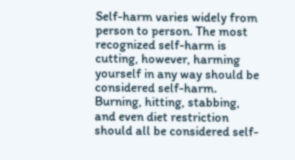Self-harm varies widely from person to person. The most recognized self-harm is cutting, however, harming yourself in any way should be considered self-harm. Burning, hitting, stabbing, and even diet restriction should all be considered self-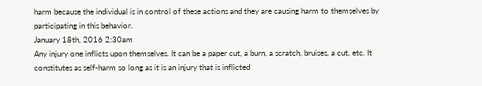harm because the individual is in control of these actions and they are causing harm to themselves by participating in this behavior.
January 18th, 2016 2:30am
Any injury one inflicts upon themselves. It can be a paper cut, a burn, a scratch, bruises, a cut, etc. It constitutes as self-harm so long as it is an injury that is inflicted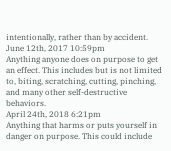intentionally, rather than by accident.
June 12th, 2017 10:59pm
Anything anyone does on purpose to get an effect. This includes but is not limited to, biting, scratching, cutting, pinching, and many other self-destructive behaviors.
April 24th, 2018 6:21pm
Anything that harms or puts yourself in danger on purpose. This could include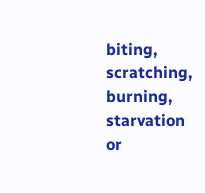biting, scratching, burning, starvation or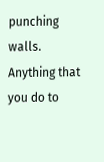punching walls. Anything that you do to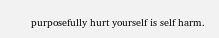purposefully hurt yourself is self harm.